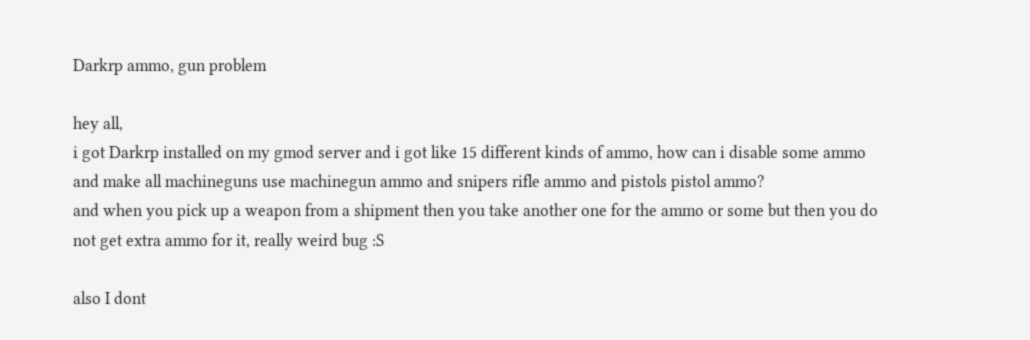Darkrp ammo, gun problem

hey all,
i got Darkrp installed on my gmod server and i got like 15 different kinds of ammo, how can i disable some ammo and make all machineguns use machinegun ammo and snipers rifle ammo and pistols pistol ammo?
and when you pick up a weapon from a shipment then you take another one for the ammo or some but then you do not get extra ammo for it, really weird bug :S

also I dont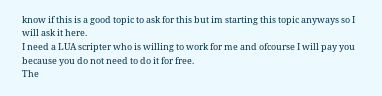know if this is a good topic to ask for this but im starting this topic anyways so I will ask it here.
I need a LUA scripter who is willing to work for me and ofcourse I will pay you because you do not need to do it for free.
The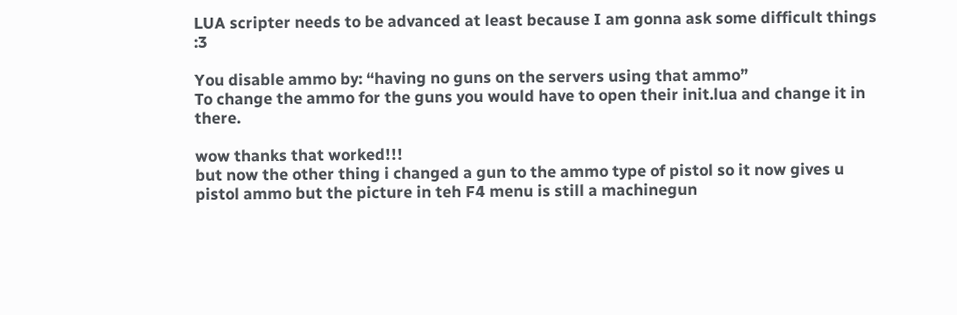LUA scripter needs to be advanced at least because I am gonna ask some difficult things :3

You disable ammo by: “having no guns on the servers using that ammo”
To change the ammo for the guns you would have to open their init.lua and change it in there.

wow thanks that worked!!!
but now the other thing i changed a gun to the ammo type of pistol so it now gives u pistol ammo but the picture in teh F4 menu is still a machinegun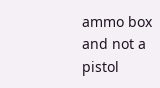ammo box and not a pistol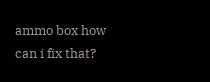ammo box how can i fix that?